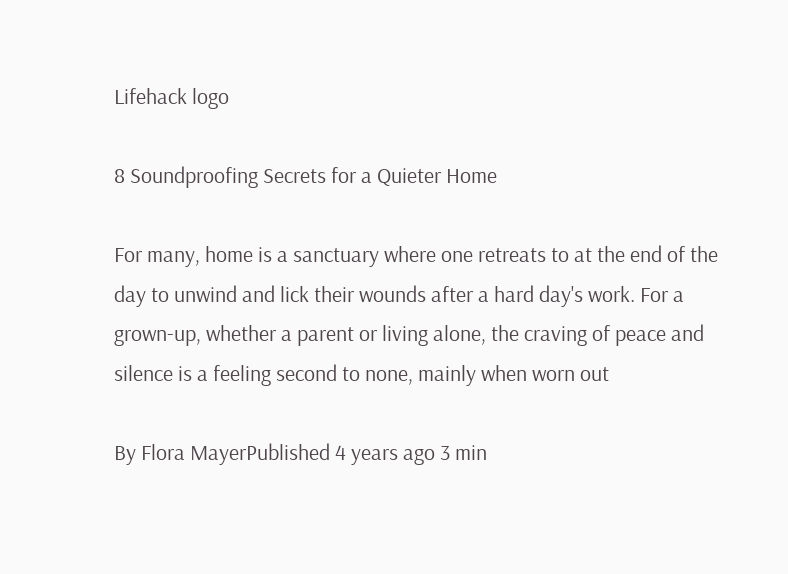Lifehack logo

8 Soundproofing Secrets for a Quieter Home

For many, home is a sanctuary where one retreats to at the end of the day to unwind and lick their wounds after a hard day's work. For a grown-up, whether a parent or living alone, the craving of peace and silence is a feeling second to none, mainly when worn out

By Flora MayerPublished 4 years ago 3 min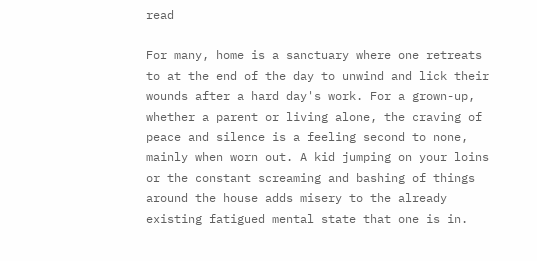read

For many, home is a sanctuary where one retreats to at the end of the day to unwind and lick their wounds after a hard day's work. For a grown-up, whether a parent or living alone, the craving of peace and silence is a feeling second to none, mainly when worn out. A kid jumping on your loins or the constant screaming and bashing of things around the house adds misery to the already existing fatigued mental state that one is in.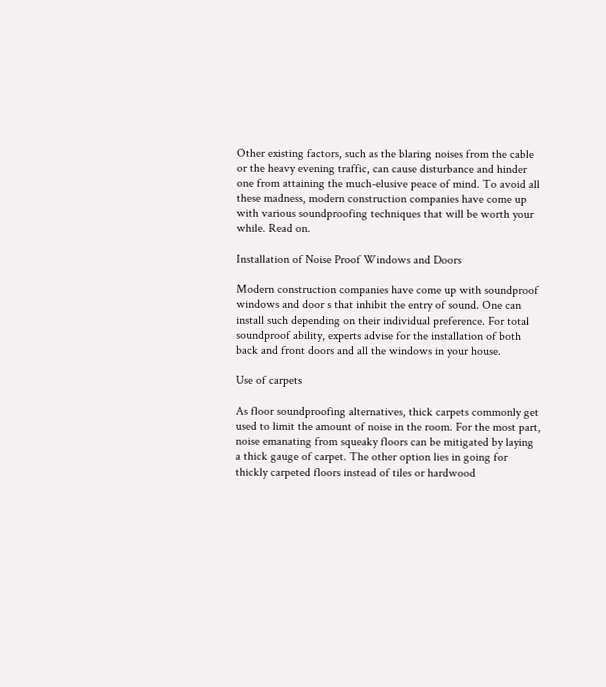Other existing factors, such as the blaring noises from the cable or the heavy evening traffic, can cause disturbance and hinder one from attaining the much-elusive peace of mind. To avoid all these madness, modern construction companies have come up with various soundproofing techniques that will be worth your while. Read on.

Installation of Noise Proof Windows and Doors

Modern construction companies have come up with soundproof windows and door s that inhibit the entry of sound. One can install such depending on their individual preference. For total soundproof ability, experts advise for the installation of both back and front doors and all the windows in your house.

Use of carpets

As floor soundproofing alternatives, thick carpets commonly get used to limit the amount of noise in the room. For the most part, noise emanating from squeaky floors can be mitigated by laying a thick gauge of carpet. The other option lies in going for thickly carpeted floors instead of tiles or hardwood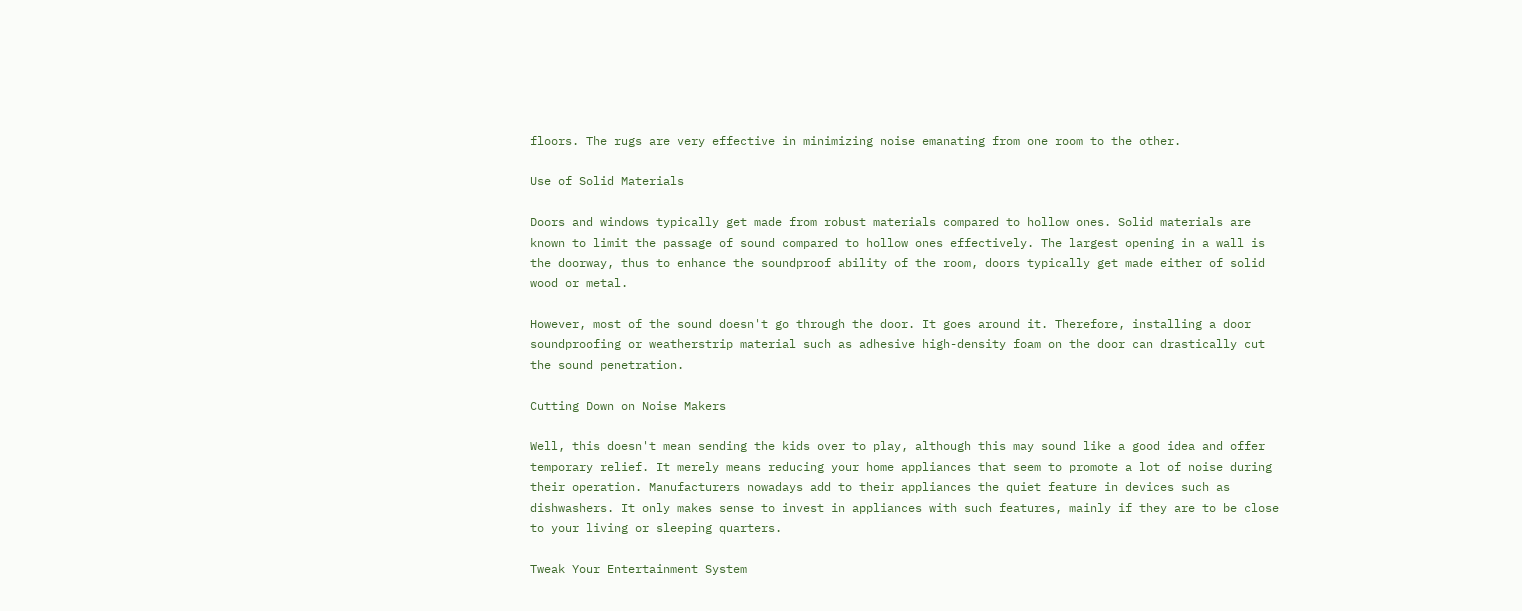floors. The rugs are very effective in minimizing noise emanating from one room to the other.

Use of Solid Materials

Doors and windows typically get made from robust materials compared to hollow ones. Solid materials are known to limit the passage of sound compared to hollow ones effectively. The largest opening in a wall is the doorway, thus to enhance the soundproof ability of the room, doors typically get made either of solid wood or metal.

However, most of the sound doesn't go through the door. It goes around it. Therefore, installing a door soundproofing or weatherstrip material such as adhesive high-density foam on the door can drastically cut the sound penetration.

Cutting Down on Noise Makers

Well, this doesn't mean sending the kids over to play, although this may sound like a good idea and offer temporary relief. It merely means reducing your home appliances that seem to promote a lot of noise during their operation. Manufacturers nowadays add to their appliances the quiet feature in devices such as dishwashers. It only makes sense to invest in appliances with such features, mainly if they are to be close to your living or sleeping quarters.

Tweak Your Entertainment System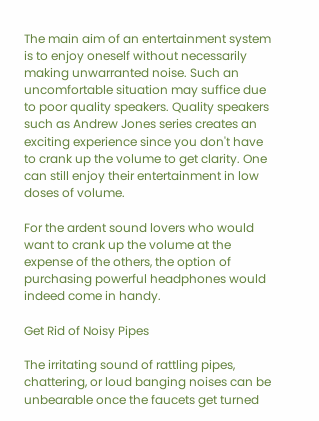The main aim of an entertainment system is to enjoy oneself without necessarily making unwarranted noise. Such an uncomfortable situation may suffice due to poor quality speakers. Quality speakers such as Andrew Jones series creates an exciting experience since you don't have to crank up the volume to get clarity. One can still enjoy their entertainment in low doses of volume.

For the ardent sound lovers who would want to crank up the volume at the expense of the others, the option of purchasing powerful headphones would indeed come in handy.

Get Rid of Noisy Pipes

The irritating sound of rattling pipes, chattering, or loud banging noises can be unbearable once the faucets get turned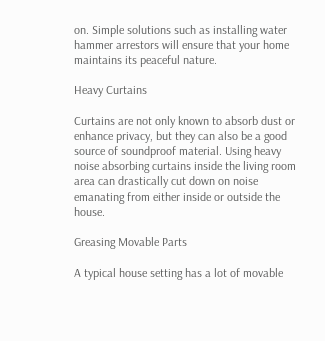on. Simple solutions such as installing water hammer arrestors will ensure that your home maintains its peaceful nature.

Heavy Curtains

Curtains are not only known to absorb dust or enhance privacy, but they can also be a good source of soundproof material. Using heavy noise absorbing curtains inside the living room area can drastically cut down on noise emanating from either inside or outside the house.

Greasing Movable Parts

A typical house setting has a lot of movable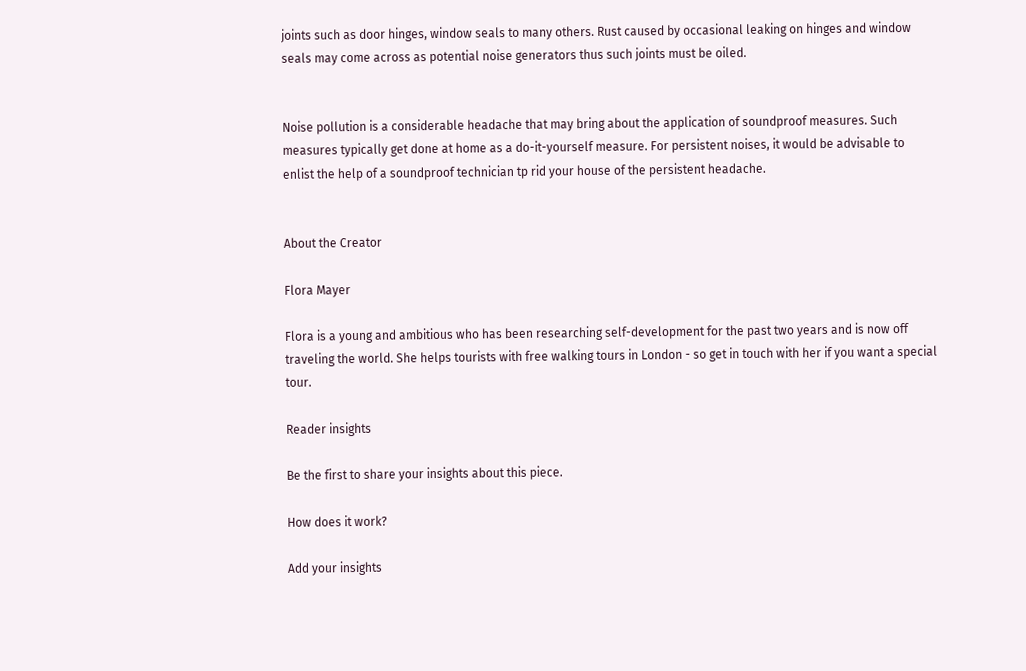joints such as door hinges, window seals to many others. Rust caused by occasional leaking on hinges and window seals may come across as potential noise generators thus such joints must be oiled.


Noise pollution is a considerable headache that may bring about the application of soundproof measures. Such measures typically get done at home as a do-it-yourself measure. For persistent noises, it would be advisable to enlist the help of a soundproof technician tp rid your house of the persistent headache.


About the Creator

Flora Mayer

Flora is a young and ambitious who has been researching self-development for the past two years and is now off traveling the world. She helps tourists with free walking tours in London - so get in touch with her if you want a special tour.

Reader insights

Be the first to share your insights about this piece.

How does it work?

Add your insights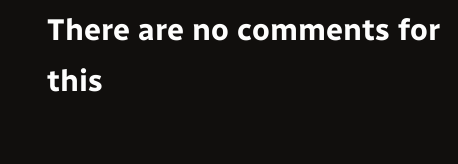There are no comments for this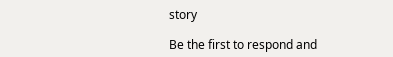story

Be the first to respond and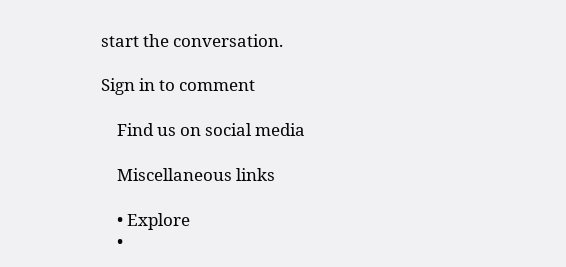start the conversation.

Sign in to comment

    Find us on social media

    Miscellaneous links

    • Explore
    •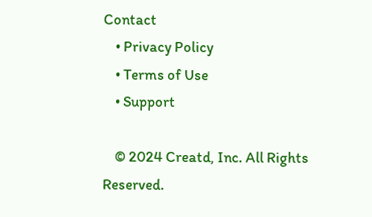Contact
    • Privacy Policy
    • Terms of Use
    • Support

    © 2024 Creatd, Inc. All Rights Reserved.